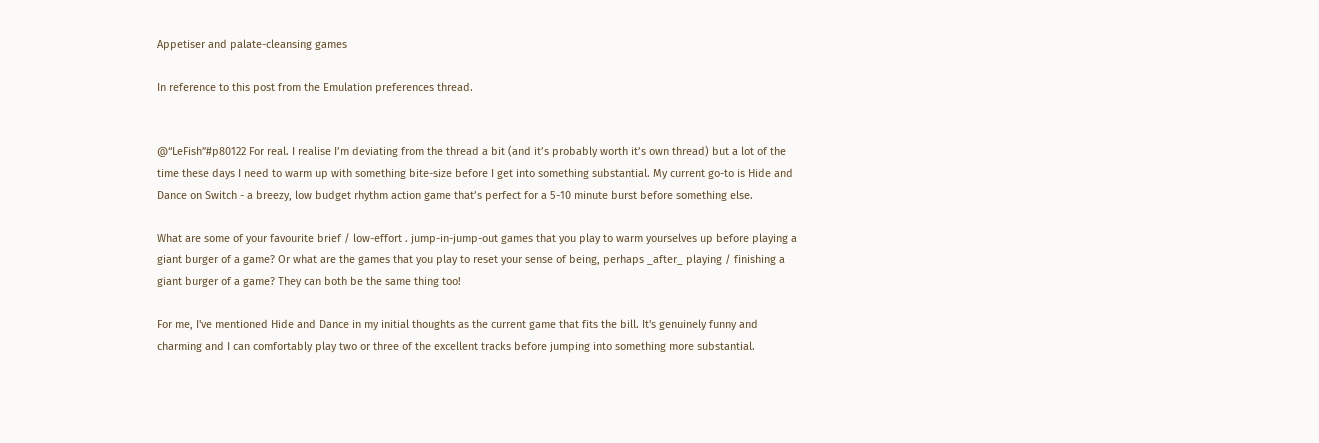Appetiser and palate-cleansing games

In reference to this post from the Emulation preferences thread.


@“LeFish”#p80122 For real. I realise I’m deviating from the thread a bit (and it’s probably worth it’s own thread) but a lot of the time these days I need to warm up with something bite-size before I get into something substantial. My current go-to is Hide and Dance on Switch - a breezy, low budget rhythm action game that’s perfect for a 5-10 minute burst before something else.

What are some of your favourite brief / low-effort . jump-in-jump-out games that you play to warm yourselves up before playing a giant burger of a game? Or what are the games that you play to reset your sense of being, perhaps _after_ playing / finishing a giant burger of a game? They can both be the same thing too!

For me, I've mentioned Hide and Dance in my initial thoughts as the current game that fits the bill. It's genuinely funny and charming and I can comfortably play two or three of the excellent tracks before jumping into something more substantial.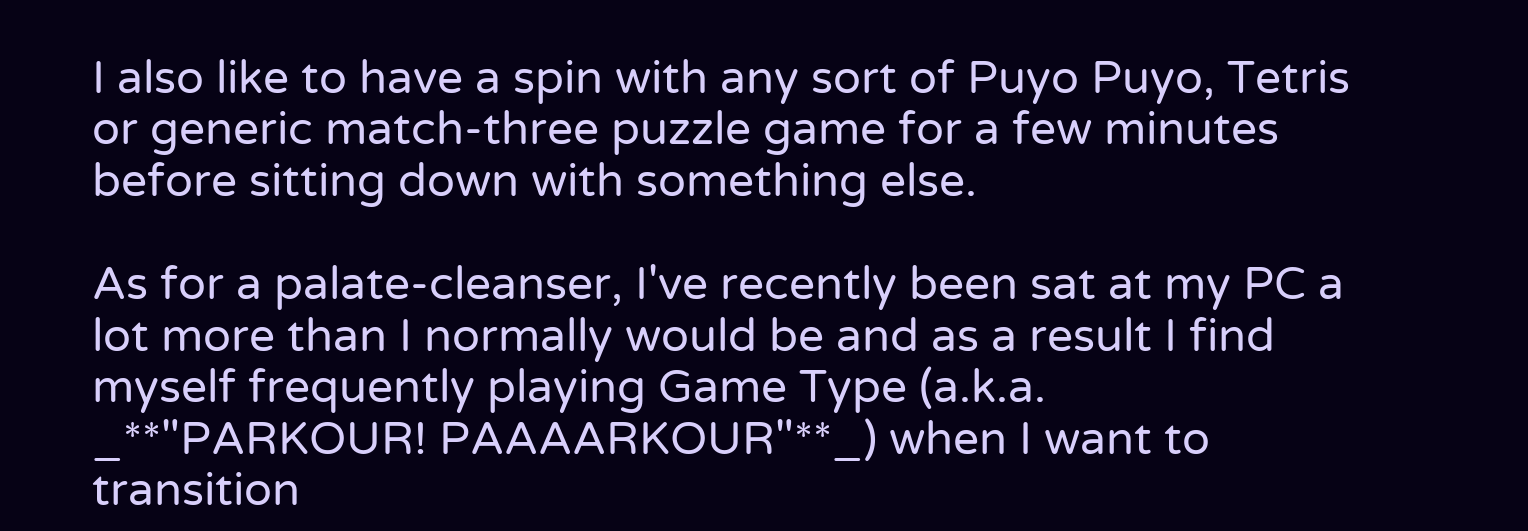I also like to have a spin with any sort of Puyo Puyo, Tetris or generic match-three puzzle game for a few minutes before sitting down with something else.

As for a palate-cleanser, I've recently been sat at my PC a lot more than I normally would be and as a result I find myself frequently playing Game Type (a.k.a. _**"PARKOUR! PAAAARKOUR"**_) when I want to transition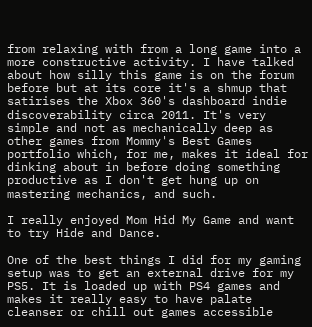from relaxing with from a long game into a more constructive activity. I have talked about how silly this game is on the forum before but at its core it's a shmup that satirises the Xbox 360's dashboard indie discoverability circa 2011. It's very simple and not as mechanically deep as other games from Mommy's Best Games portfolio which, for me, makes it ideal for dinking about in before doing something productive as I don't get hung up on mastering mechanics, and such.

I really enjoyed Mom Hid My Game and want to try Hide and Dance.

One of the best things I did for my gaming setup was to get an external drive for my PS5. It is loaded up with PS4 games and makes it really easy to have palate cleanser or chill out games accessible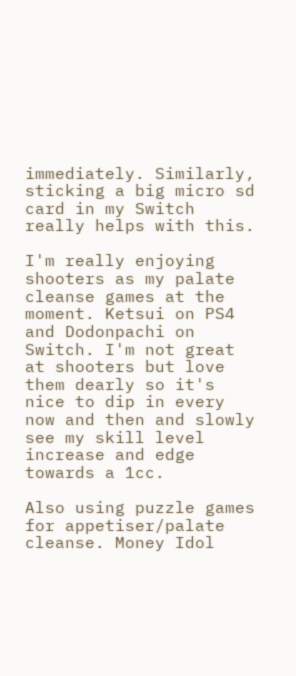immediately. Similarly, sticking a big micro sd card in my Switch really helps with this.

I'm really enjoying shooters as my palate cleanse games at the moment. Ketsui on PS4 and Dodonpachi on Switch. I'm not great at shooters but love them dearly so it's nice to dip in every now and then and slowly see my skill level increase and edge towards a 1cc.

Also using puzzle games for appetiser/palate cleanse. Money Idol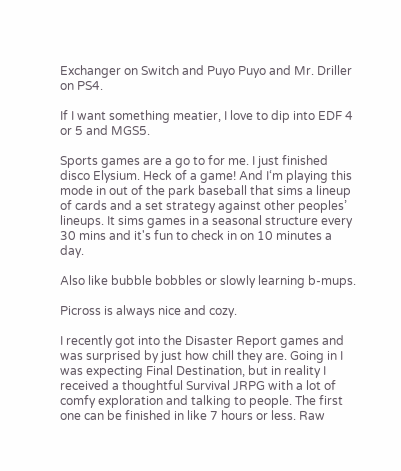Exchanger on Switch and Puyo Puyo and Mr. Driller on PS4.

If I want something meatier, I love to dip into EDF 4 or 5 and MGS5.

Sports games are a go to for me. I just finished disco Elysium. Heck of a game! And I‘m playing this mode in out of the park baseball that sims a lineup of cards and a set strategy against other peoples’ lineups. It sims games in a seasonal structure every 30 mins and it's fun to check in on 10 minutes a day.

Also like bubble bobbles or slowly learning b-mups.

Picross is always nice and cozy.

I recently got into the Disaster Report games and was surprised by just how chill they are. Going in I was expecting Final Destination, but in reality I received a thoughtful Survival JRPG with a lot of comfy exploration and talking to people. The first one can be finished in like 7 hours or less. Raw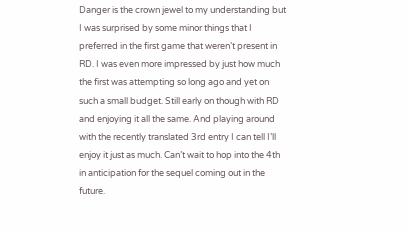Danger is the crown jewel to my understanding but I was surprised by some minor things that I preferred in the first game that weren’t present in RD. I was even more impressed by just how much the first was attempting so long ago and yet on such a small budget. Still early on though with RD and enjoying it all the same. And playing around with the recently translated 3rd entry I can tell I’ll enjoy it just as much. Can’t wait to hop into the 4th in anticipation for the sequel coming out in the future.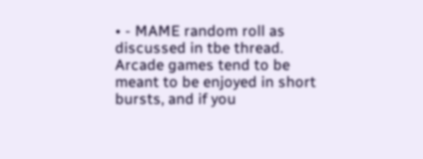• - MAME random roll as discussed in tbe thread. Arcade games tend to be meant to be enjoyed in short bursts, and if you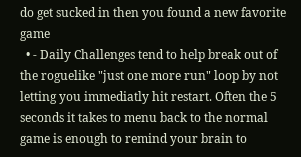do get sucked in then you found a new favorite game
  • - Daily Challenges tend to help break out of the roguelike "just one more run" loop by not letting you immediatly hit restart. Often the 5 seconds it takes to menu back to the normal game is enough to remind your brain to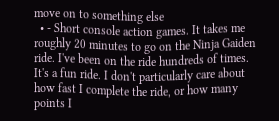move on to something else
  • - Short console action games. It takes me roughly 20 minutes to go on the Ninja Gaiden ride. I've been on the ride hundreds of times. It's a fun ride. I don't particularly care about how fast I complete the ride, or how many points I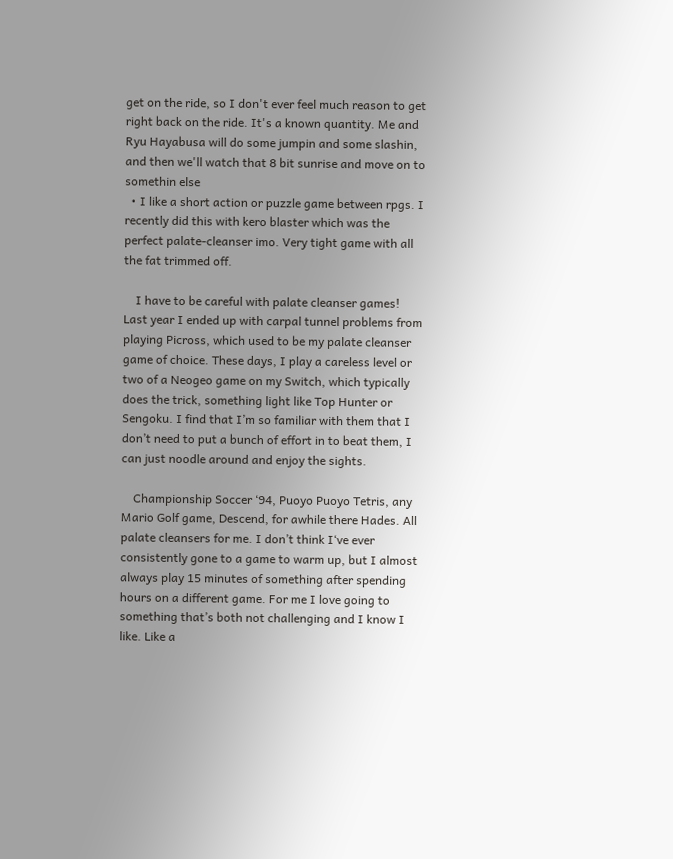get on the ride, so I don't ever feel much reason to get right back on the ride. It's a known quantity. Me and Ryu Hayabusa will do some jumpin and some slashin, and then we'll watch that 8 bit sunrise and move on to somethin else
  • I like a short action or puzzle game between rpgs. I recently did this with kero blaster which was the perfect palate-cleanser imo. Very tight game with all the fat trimmed off.

    I have to be careful with palate cleanser games! Last year I ended up with carpal tunnel problems from playing Picross, which used to be my palate cleanser game of choice. These days, I play a careless level or two of a Neogeo game on my Switch, which typically does the trick, something light like Top Hunter or Sengoku. I find that I’m so familiar with them that I don’t need to put a bunch of effort in to beat them, I can just noodle around and enjoy the sights.

    Championship Soccer ‘94, Puoyo Puoyo Tetris, any Mario Golf game, Descend, for awhile there Hades. All palate cleansers for me. I don’t think I‘ve ever consistently gone to a game to warm up, but I almost always play 15 minutes of something after spending hours on a different game. For me I love going to something that’s both not challenging and I know I like. Like a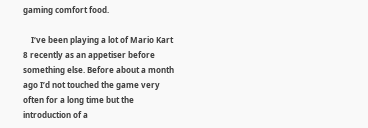gaming comfort food.

    I‘ve been playing a lot of Mario Kart 8 recently as an appetiser before something else. Before about a month ago I’d not touched the game very often for a long time but the introduction of a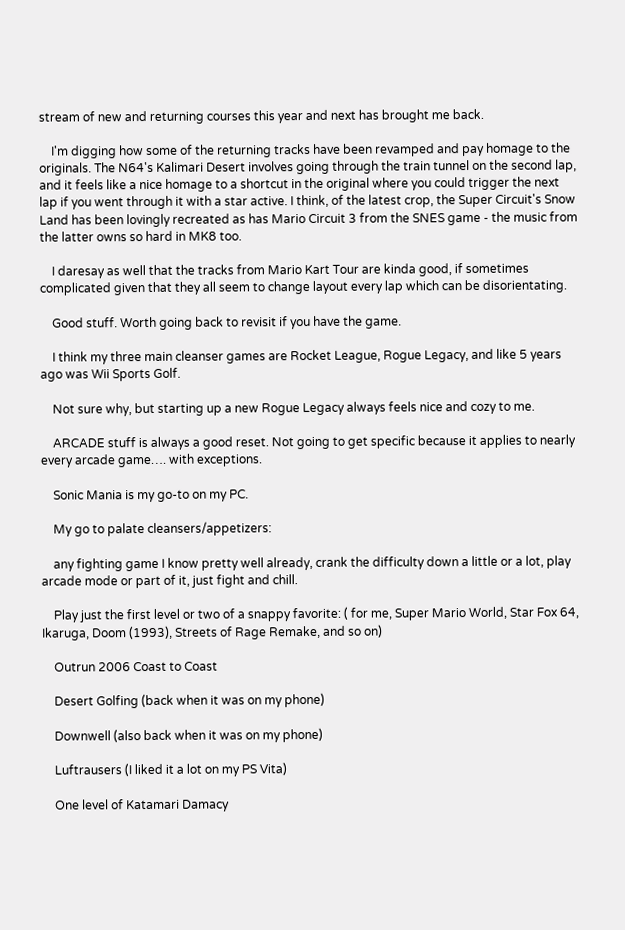stream of new and returning courses this year and next has brought me back.

    I'm digging how some of the returning tracks have been revamped and pay homage to the originals. The N64's Kalimari Desert involves going through the train tunnel on the second lap, and it feels like a nice homage to a shortcut in the original where you could trigger the next lap if you went through it with a star active. I think, of the latest crop, the Super Circuit's Snow Land has been lovingly recreated as has Mario Circuit 3 from the SNES game - the music from the latter owns so hard in MK8 too.

    I daresay as well that the tracks from Mario Kart Tour are kinda good, if sometimes complicated given that they all seem to change layout every lap which can be disorientating.

    Good stuff. Worth going back to revisit if you have the game.

    I think my three main cleanser games are Rocket League, Rogue Legacy, and like 5 years ago was Wii Sports Golf.

    Not sure why, but starting up a new Rogue Legacy always feels nice and cozy to me.

    ARCADE stuff is always a good reset. Not going to get specific because it applies to nearly every arcade game…. with exceptions.

    Sonic Mania is my go-to on my PC.

    My go to palate cleansers/appetizers:

    any fighting game I know pretty well already, crank the difficulty down a little or a lot, play arcade mode or part of it, just fight and chill.

    Play just the first level or two of a snappy favorite: ( for me, Super Mario World, Star Fox 64, Ikaruga, Doom (1993), Streets of Rage Remake, and so on)

    Outrun 2006 Coast to Coast

    Desert Golfing (back when it was on my phone)

    Downwell (also back when it was on my phone)

    Luftrausers (I liked it a lot on my PS Vita)

    One level of Katamari Damacy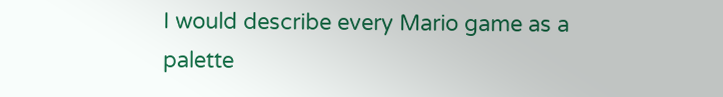I would describe every Mario game as a palette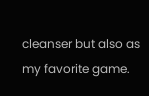cleanser but also as my favorite game.